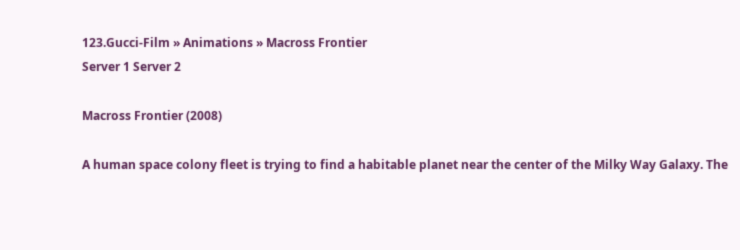123.Gucci-Film » Animations » Macross Frontier
Server 1 Server 2

Macross Frontier (2008)

A human space colony fleet is trying to find a habitable planet near the center of the Milky Way Galaxy. The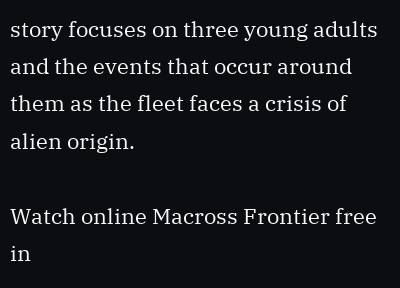story focuses on three young adults and the events that occur around them as the fleet faces a crisis of alien origin.

Watch online Macross Frontier free in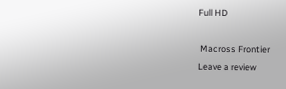Full HD

 Macross Frontier
Leave a review